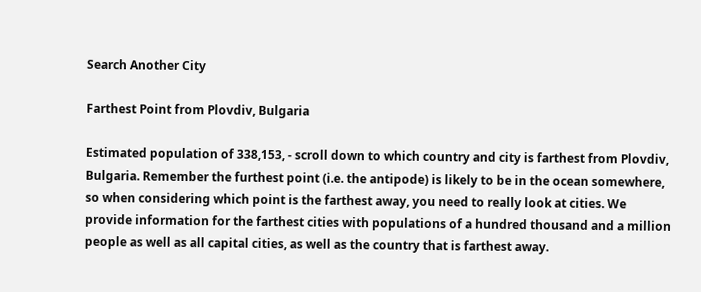Search Another City

Farthest Point from Plovdiv, Bulgaria

Estimated population of 338,153, - scroll down to which country and city is farthest from Plovdiv, Bulgaria. Remember the furthest point (i.e. the antipode) is likely to be in the ocean somewhere, so when considering which point is the farthest away, you need to really look at cities. We provide information for the farthest cities with populations of a hundred thousand and a million people as well as all capital cities, as well as the country that is farthest away.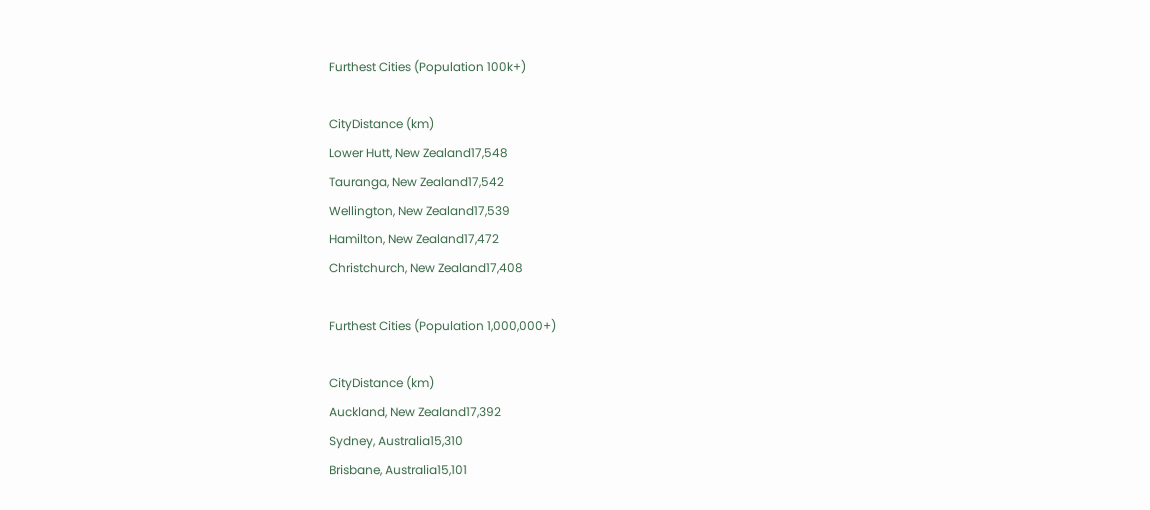Furthest Cities (Population 100k+)

CityDistance (km)
Lower Hutt, New Zealand17,548
Tauranga, New Zealand17,542
Wellington, New Zealand17,539
Hamilton, New Zealand17,472
Christchurch, New Zealand17,408

Furthest Cities (Population 1,000,000+)

CityDistance (km)
Auckland, New Zealand17,392
Sydney, Australia15,310
Brisbane, Australia15,101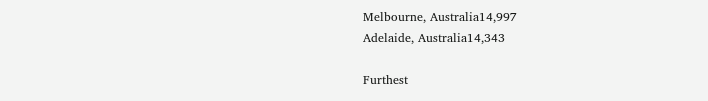Melbourne, Australia14,997
Adelaide, Australia14,343

Furthest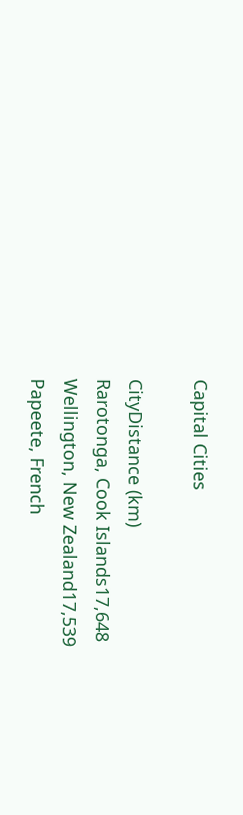Capital Cities

CityDistance (km)
Rarotonga, Cook Islands17,648
Wellington, New Zealand17,539
Papeete, French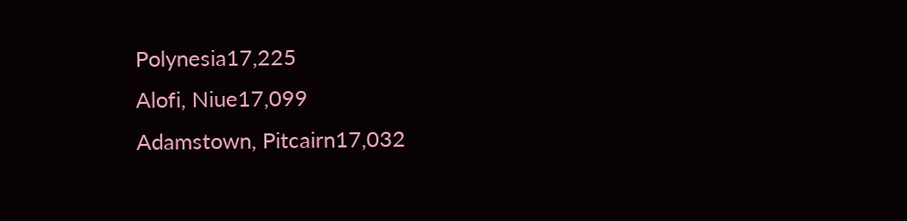Polynesia17,225
Alofi, Niue17,099
Adamstown, Pitcairn17,032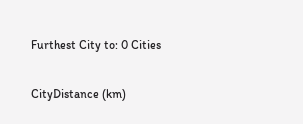Furthest City to: 0 Cities

CityDistance (km)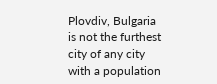Plovdiv, Bulgaria is not the furthest city of any city with a population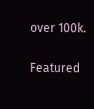over 100k.

Featured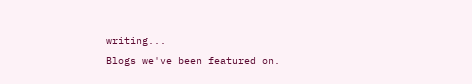writing...
Blogs we've been featured on.